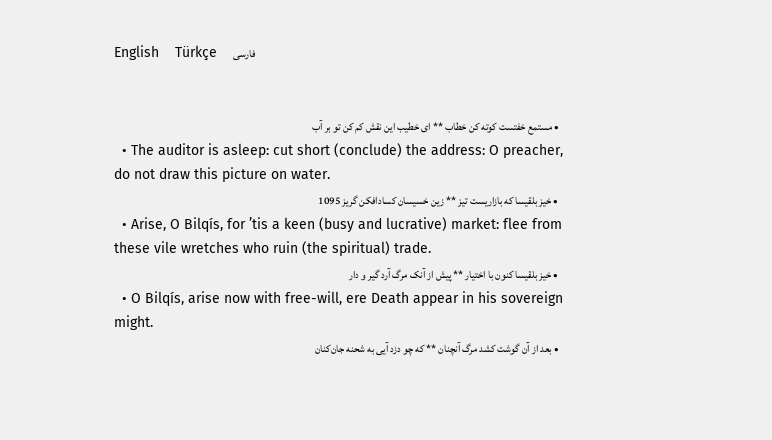English    Türkçe    فارسی


  • مستمع خفتست کوته کن خطاب ** ای خطیب این نقش کم کن تو بر آب
  • The auditor is asleep: cut short (conclude) the address: O preacher, do not draw this picture on water.
  • خیز بلقیسا که بازاریست تیز ** زین خسیسان کسادافکن گریز 1095
  • Arise, O Bilqís, for ’tis a keen (busy and lucrative) market: flee from these vile wretches who ruin (the spiritual) trade.
  • خیز بلقیسا کنون با اختیار ** پیش از آنک مرگ آرد گیر و دار
  • O Bilqís, arise now with free-will, ere Death appear in his sovereign might.
  • بعد از آن گوشت کشد مرگ آنچنان ** که چو دزد آیی به شحنه جان‌کنان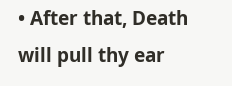• After that, Death will pull thy ear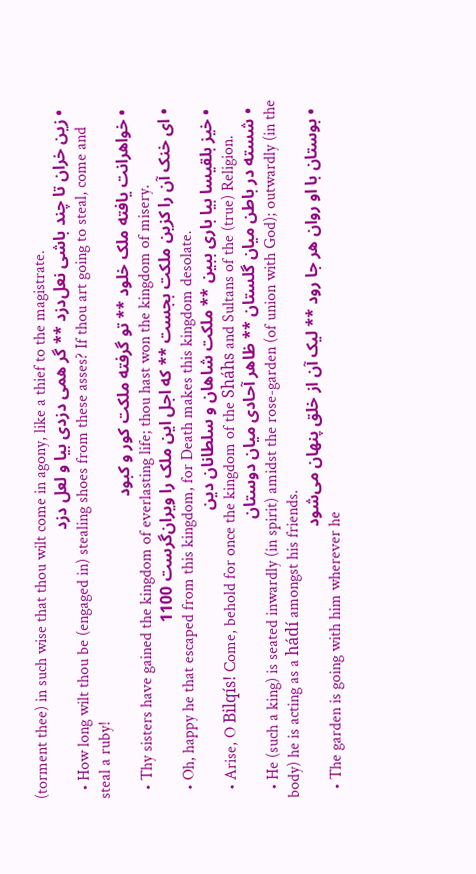(torment thee) in such wise that thou wilt come in agony, like a thief to the magistrate.
  • زین خران تا چند باشی نعل‌دزد ** گر همی دزدی بیا و لعل دزد
  • How long wilt thou be (engaged in) stealing shoes from these asses? If thou art going to steal, come and steal a ruby!
  • خواهرانت یافته ملک خلود ** تو گرفته ملکت کور و کبود
  • Thy sisters have gained the kingdom of everlasting life; thou hast won the kingdom of misery.
  • ای خنک آن را کزین ملکت بجست ** که اجل این ملک را ویران‌گرست 1100
  • Oh, happy he that escaped from this kingdom, for Death makes this kingdom desolate.
  • خیز بلقیسا بیا باری ببین ** ملکت شاهان و سلطانان دین
  • Arise, O Bilqís! Come, behold for once the kingdom of the Sháhs and Sultans of the (true) Religion.
  • شسته در باطن میان گلستان ** ظاهر آحادی میان دوستان
  • He (such a king) is seated inwardly (in spirit) amidst the rose-garden (of union with God); outwardly (in the body) he is acting as a hádí amongst his friends.
  • بوستان با او روان هر جا رود ** لیک آن از خلق پنهان می‌شود
  • The garden is going with him wherever he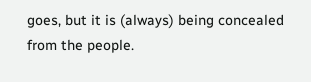goes, but it is (always) being concealed from the people.